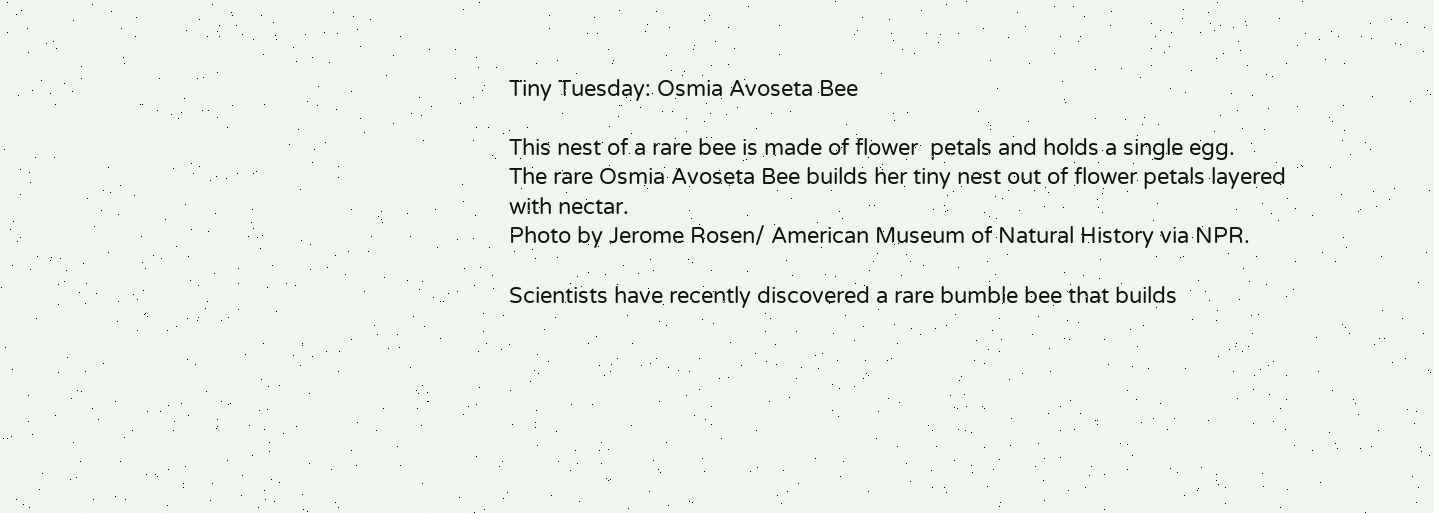Tiny Tuesday: Osmia Avoseta Bee

This nest of a rare bee is made of flower  petals and holds a single egg.
The rare Osmia Avoseta Bee builds her tiny nest out of flower petals layered with nectar.
Photo by Jerome Rosen/ American Museum of Natural History via NPR.

Scientists have recently discovered a rare bumble bee that builds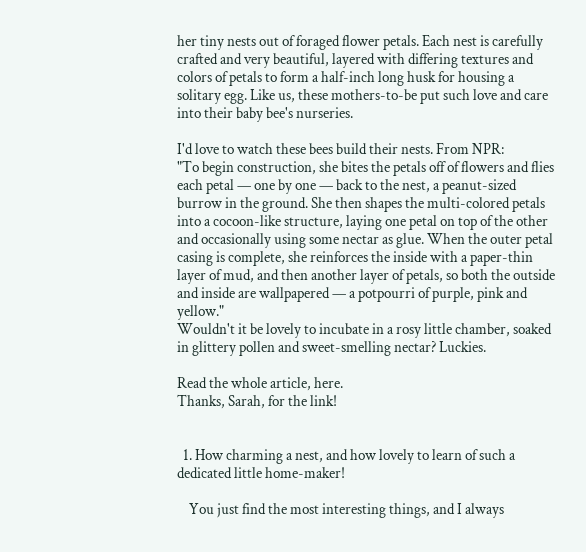her tiny nests out of foraged flower petals. Each nest is carefully crafted and very beautiful, layered with differing textures and colors of petals to form a half-inch long husk for housing a solitary egg. Like us, these mothers-to-be put such love and care into their baby bee's nurseries.

I'd love to watch these bees build their nests. From NPR:
"To begin construction, she bites the petals off of flowers and flies each petal — one by one — back to the nest, a peanut-sized burrow in the ground. She then shapes the multi-colored petals into a cocoon-like structure, laying one petal on top of the other and occasionally using some nectar as glue. When the outer petal casing is complete, she reinforces the inside with a paper-thin layer of mud, and then another layer of petals, so both the outside and inside are wallpapered — a potpourri of purple, pink and yellow."
Wouldn't it be lovely to incubate in a rosy little chamber, soaked in glittery pollen and sweet-smelling nectar? Luckies.

Read the whole article, here.
Thanks, Sarah, for the link!


  1. How charming a nest, and how lovely to learn of such a dedicated little home-maker!

    You just find the most interesting things, and I always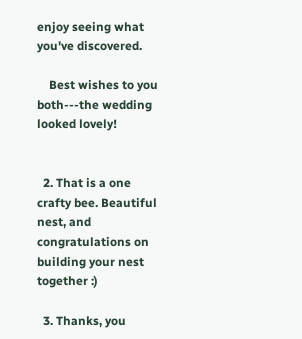enjoy seeing what you've discovered.

    Best wishes to you both---the wedding looked lovely!


  2. That is a one crafty bee. Beautiful nest, and congratulations on building your nest together :)

  3. Thanks, you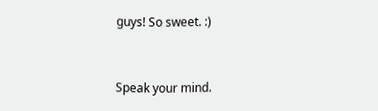guys! So sweet. :)


Speak your mind.